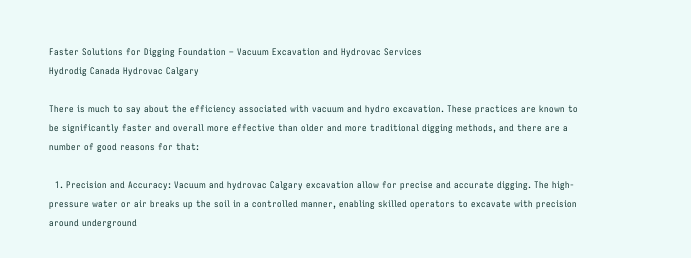Faster Solutions for Digging Foundation – Vacuum Excavation and Hydrovac Services
Hydrodig Canada Hydrovac Calgary

There is much to say about the efficiency associated with vacuum and hydro excavation. These practices are known to be significantly faster and overall more effective than older and more traditional digging methods, and there are a number of good reasons for that:

  1. Precision and Accuracy: Vacuum and hydrovac Calgary excavation allow for precise and accurate digging. The high-pressure water or air breaks up the soil in a controlled manner, enabling skilled operators to excavate with precision around underground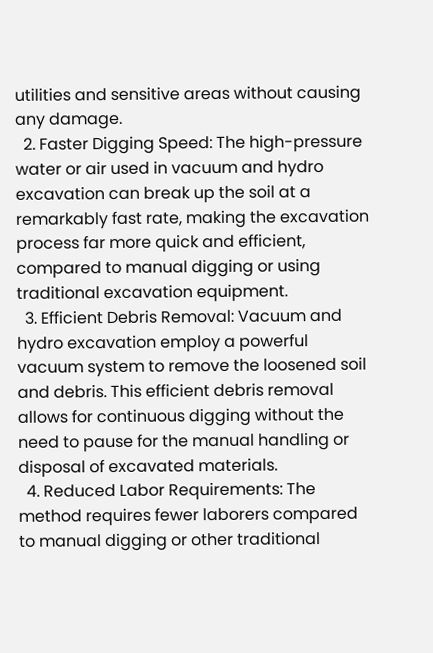utilities and sensitive areas without causing any damage.
  2. Faster Digging Speed: The high-pressure water or air used in vacuum and hydro excavation can break up the soil at a remarkably fast rate, making the excavation process far more quick and efficient, compared to manual digging or using traditional excavation equipment.
  3. Efficient Debris Removal: Vacuum and hydro excavation employ a powerful vacuum system to remove the loosened soil and debris. This efficient debris removal allows for continuous digging without the need to pause for the manual handling or disposal of excavated materials.
  4. Reduced Labor Requirements: The method requires fewer laborers compared to manual digging or other traditional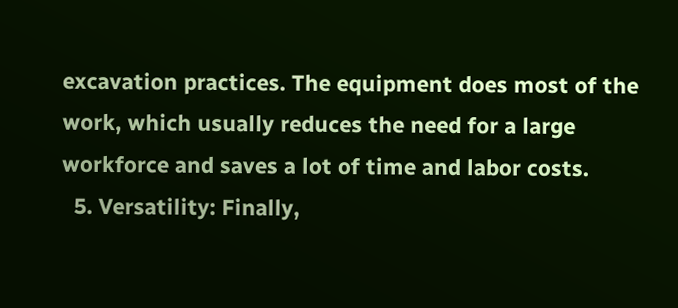excavation practices. The equipment does most of the work, which usually reduces the need for a large workforce and saves a lot of time and labor costs.
  5. Versatility: Finally,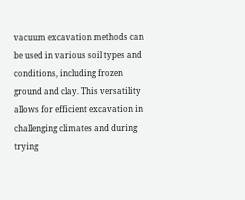vacuum excavation methods can be used in various soil types and conditions, including frozen ground and clay. This versatility allows for efficient excavation in challenging climates and during trying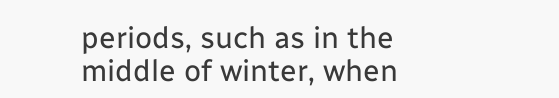periods, such as in the middle of winter, when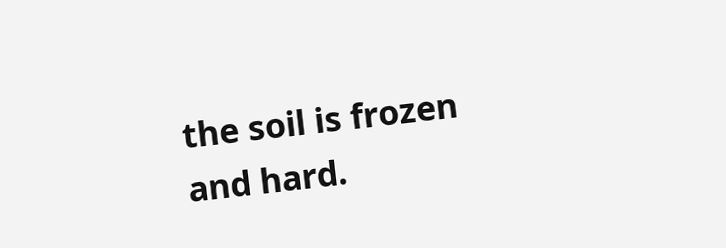the soil is frozen and hard.